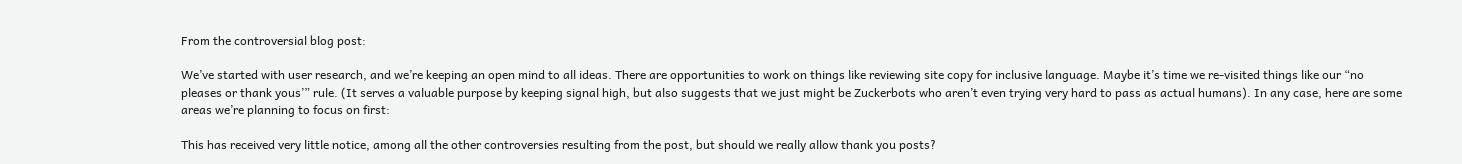From the controversial blog post:

We’ve started with user research, and we’re keeping an open mind to all ideas. There are opportunities to work on things like reviewing site copy for inclusive language. Maybe it’s time we re-visited things like our “no pleases or thank yous’” rule. (It serves a valuable purpose by keeping signal high, but also suggests that we just might be Zuckerbots who aren’t even trying very hard to pass as actual humans). In any case, here are some areas we’re planning to focus on first:

This has received very little notice, among all the other controversies resulting from the post, but should we really allow thank you posts?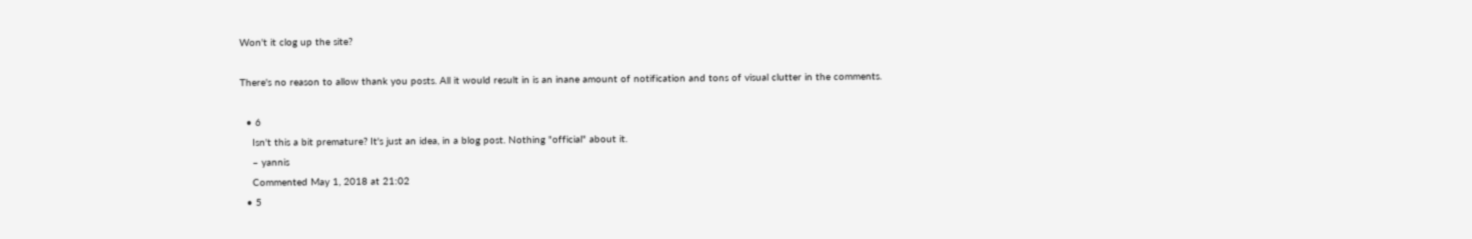Won't it clog up the site?

There's no reason to allow thank you posts. All it would result in is an inane amount of notification and tons of visual clutter in the comments.

  • 6
    Isn't this a bit premature? It's just an idea, in a blog post. Nothing "official" about it.
    – yannis
    Commented May 1, 2018 at 21:02
  • 5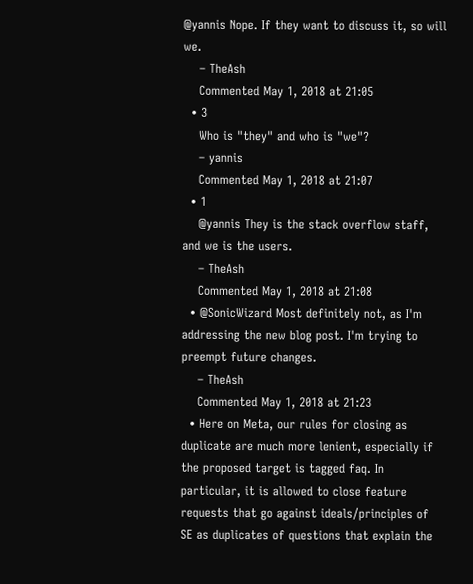@yannis Nope. If they want to discuss it, so will we.
    – TheAsh
    Commented May 1, 2018 at 21:05
  • 3
    Who is "they" and who is "we"?
    – yannis
    Commented May 1, 2018 at 21:07
  • 1
    @yannis They is the stack overflow staff, and we is the users.
    – TheAsh
    Commented May 1, 2018 at 21:08
  • @SonicWizard Most definitely not, as I'm addressing the new blog post. I'm trying to preempt future changes.
    – TheAsh
    Commented May 1, 2018 at 21:23
  • Here on Meta, our rules for closing as duplicate are much more lenient, especially if the proposed target is tagged faq. In particular, it is allowed to close feature requests that go against ideals/principles of SE as duplicates of questions that explain the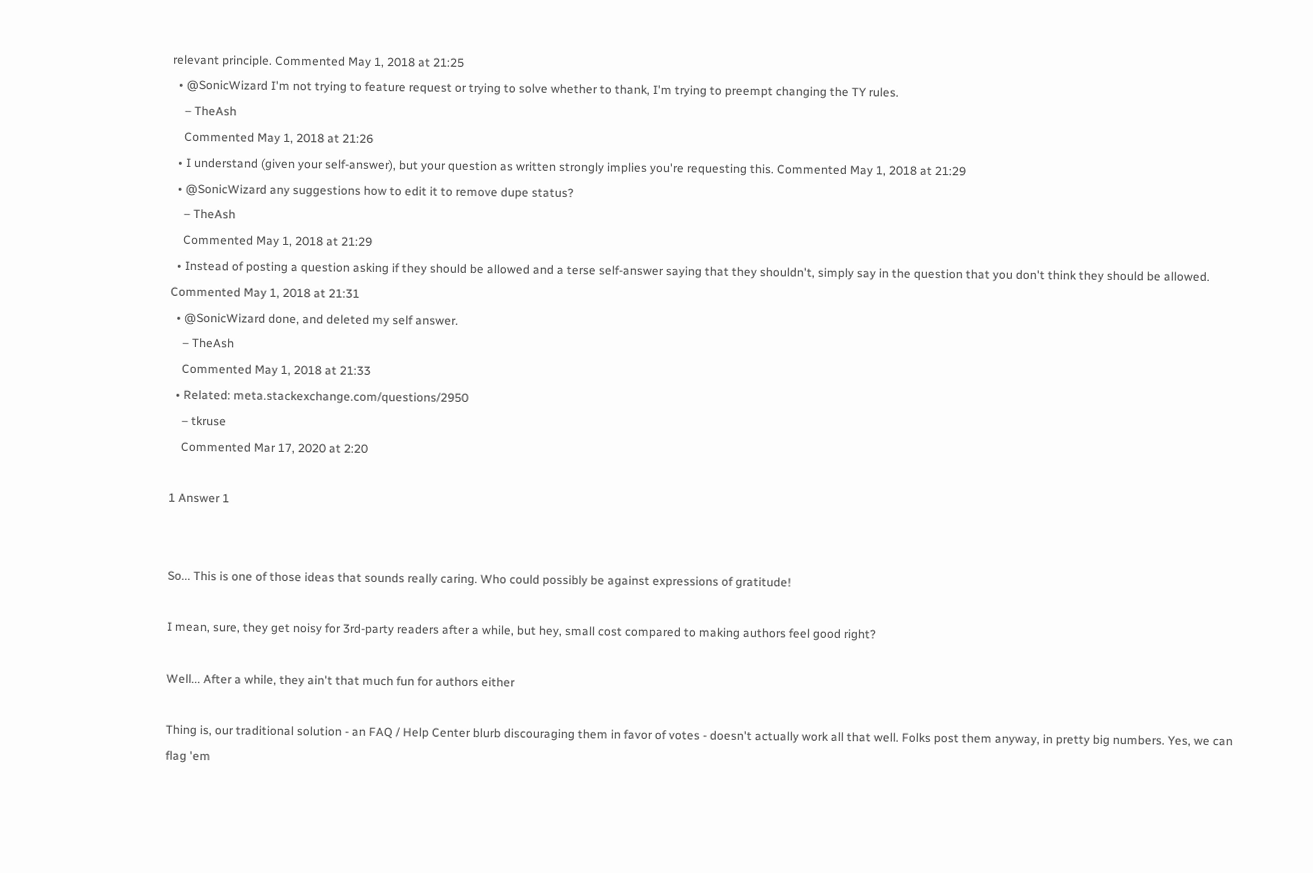relevant principle. Commented May 1, 2018 at 21:25
  • @SonicWizard I'm not trying to feature request or trying to solve whether to thank, I'm trying to preempt changing the TY rules.
    – TheAsh
    Commented May 1, 2018 at 21:26
  • I understand (given your self-answer), but your question as written strongly implies you're requesting this. Commented May 1, 2018 at 21:29
  • @SonicWizard any suggestions how to edit it to remove dupe status?
    – TheAsh
    Commented May 1, 2018 at 21:29
  • Instead of posting a question asking if they should be allowed and a terse self-answer saying that they shouldn't, simply say in the question that you don't think they should be allowed. Commented May 1, 2018 at 21:31
  • @SonicWizard done, and deleted my self answer.
    – TheAsh
    Commented May 1, 2018 at 21:33
  • Related: meta.stackexchange.com/questions/2950
    – tkruse
    Commented Mar 17, 2020 at 2:20

1 Answer 1


So... This is one of those ideas that sounds really caring. Who could possibly be against expressions of gratitude!

I mean, sure, they get noisy for 3rd-party readers after a while, but hey, small cost compared to making authors feel good right?

Well... After a while, they ain't that much fun for authors either

Thing is, our traditional solution - an FAQ / Help Center blurb discouraging them in favor of votes - doesn't actually work all that well. Folks post them anyway, in pretty big numbers. Yes, we can flag 'em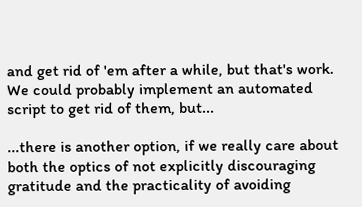and get rid of 'em after a while, but that's work. We could probably implement an automated script to get rid of them, but...

...there is another option, if we really care about both the optics of not explicitly discouraging gratitude and the practicality of avoiding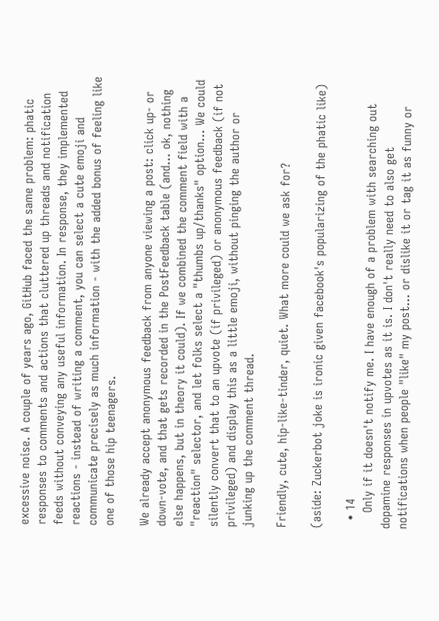excessive noise. A couple of years ago, GitHub faced the same problem: phatic responses to comments and actions that cluttered up threads and notification feeds without conveying any useful information. In response, they implemented reactions - instead of writing a comment, you can select a cute emoji and communicate precisely as much information - with the added bonus of feeling like one of those hip teenagers.

We already accept anonymous feedback from anyone viewing a post: click up- or down-vote, and that gets recorded in the PostFeedback table (and... ok, nothing else happens, but in theory it could). If we combined the comment field with a "reaction" selector, and let folks select a "thumbs up/thanks" option... We could silently convert that to an upvote (if privileged) or anonymous feedback (if not privileged) and display this as a little emoji, without pinging the author or junking up the comment thread.

Friendly, cute, hip-like-tinder, quiet. What more could we ask for?

(aside: Zuckerbot joke is ironic given facebook's popularizing of the phatic like)

  • 14
    Only if it doesn't notify me. I have enough of a problem with searching out dopamine responses in upvotes as it is. I don't really need to also get notifications when people "like" my post... or dislike it or tag it as funny or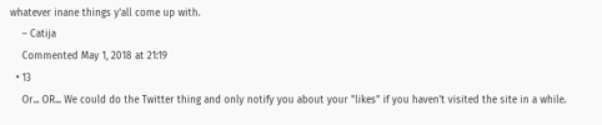whatever inane things y'all come up with.
    – Catija
    Commented May 1, 2018 at 21:19
  • 13
    Or... OR... We could do the Twitter thing and only notify you about your "likes" if you haven't visited the site in a while.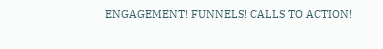ENGAGEMENT! FUNNELS! CALLS TO ACTION!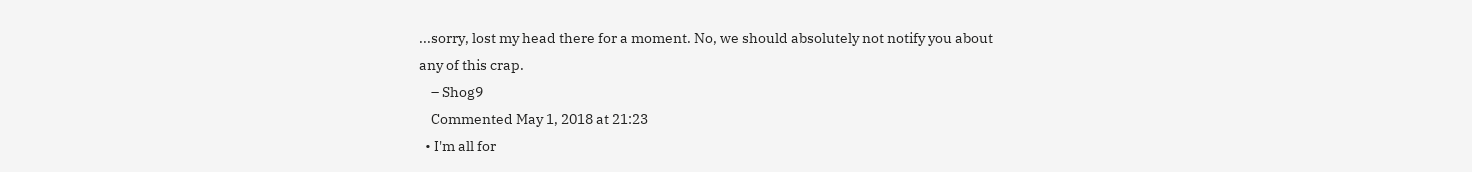...sorry, lost my head there for a moment. No, we should absolutely not notify you about any of this crap.
    – Shog9
    Commented May 1, 2018 at 21:23
  • I'm all for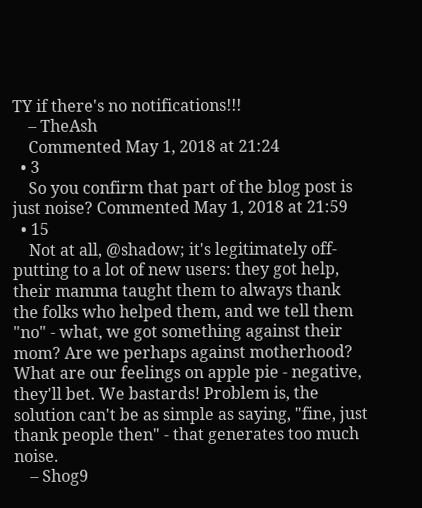TY if there's no notifications!!!
    – TheAsh
    Commented May 1, 2018 at 21:24
  • 3
    So you confirm that part of the blog post is just noise? Commented May 1, 2018 at 21:59
  • 15
    Not at all, @shadow; it's legitimately off-putting to a lot of new users: they got help, their mamma taught them to always thank the folks who helped them, and we tell them "no" - what, we got something against their mom? Are we perhaps against motherhood? What are our feelings on apple pie - negative, they'll bet. We bastards! Problem is, the solution can't be as simple as saying, "fine, just thank people then" - that generates too much noise.
    – Shog9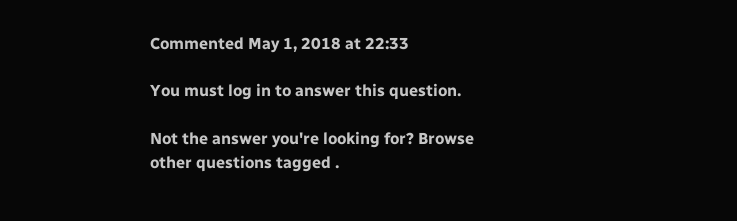Commented May 1, 2018 at 22:33

You must log in to answer this question.

Not the answer you're looking for? Browse other questions tagged .